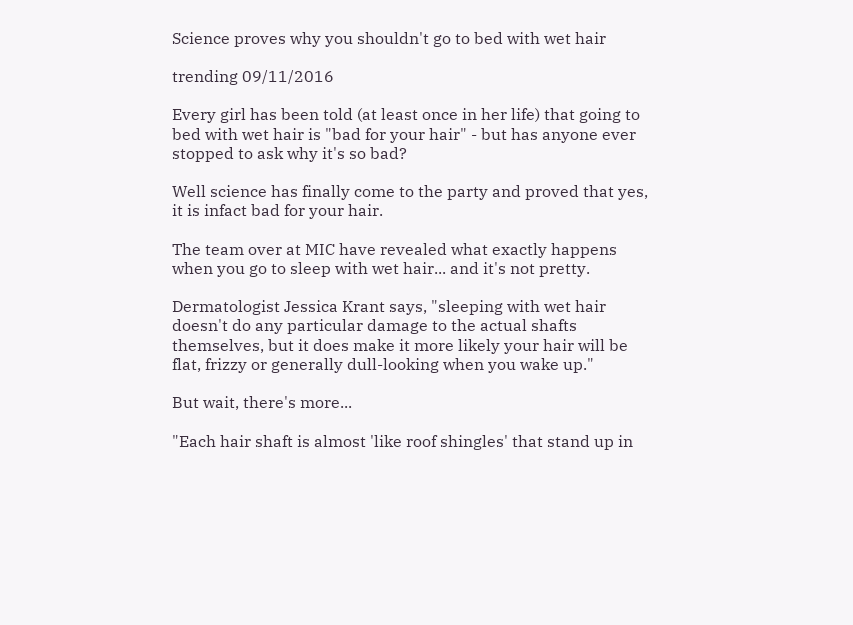Science proves why you shouldn't go to bed with wet hair

trending 09/11/2016

Every girl has been told (at least once in her life) that going to bed with wet hair is "bad for your hair" - but has anyone ever stopped to ask why it's so bad?

Well science has finally come to the party and proved that yes, it is infact bad for your hair.

The team over at MIC have revealed what exactly happens when you go to sleep with wet hair... and it's not pretty.

Dermatologist Jessica Krant says, "sleeping with wet hair doesn't do any particular damage to the actual shafts themselves, but it does make it more likely your hair will be flat, frizzy or generally dull-looking when you wake up."

But wait, there's more...

"Each hair shaft is almost 'like roof shingles' that stand up in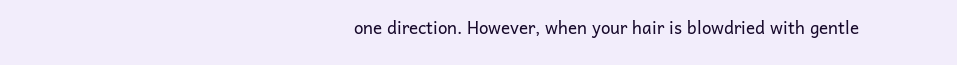one direction. However, when your hair is blowdried with gentle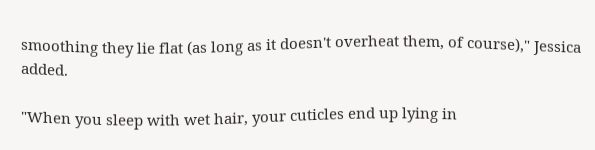smoothing they lie flat (as long as it doesn't overheat them, of course)," Jessica added.

"When you sleep with wet hair, your cuticles end up lying in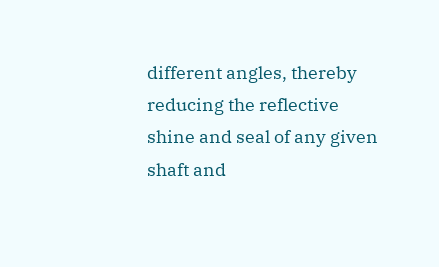different angles, thereby reducing the reflective shine and seal of any given shaft and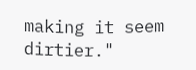making it seem dirtier."